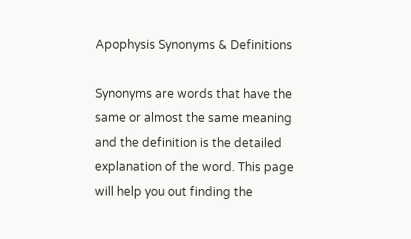Apophysis Synonyms & Definitions

Synonyms are words that have the same or almost the same meaning and the definition is the detailed explanation of the word. This page will help you out finding the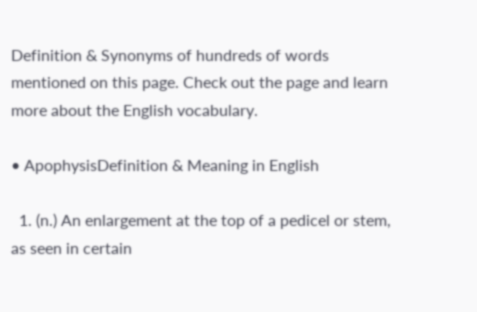Definition & Synonyms of hundreds of words mentioned on this page. Check out the page and learn more about the English vocabulary.

• ApophysisDefinition & Meaning in English

  1. (n.) An enlargement at the top of a pedicel or stem, as seen in certain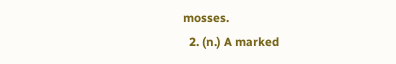mosses.
  2. (n.) A marked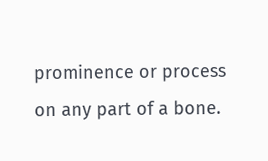prominence or process on any part of a bone.